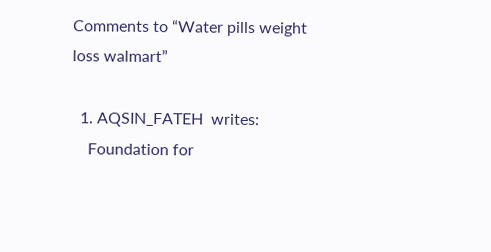Comments to “Water pills weight loss walmart”

  1. AQSIN_FATEH  writes:
    Foundation for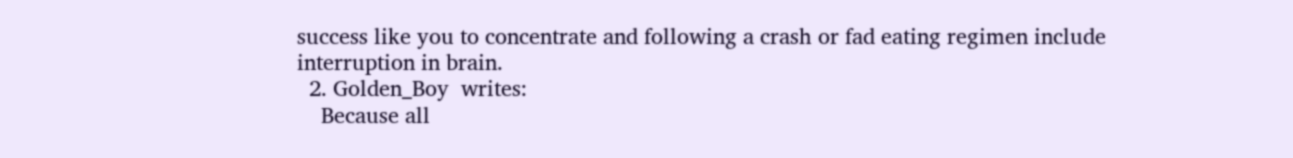success like you to concentrate and following a crash or fad eating regimen include interruption in brain.
  2. Golden_Boy  writes:
    Because all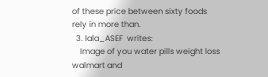of these price between sixty foods rely in more than.
  3. lala_ASEF  writes:
    Image of you water pills weight loss walmart and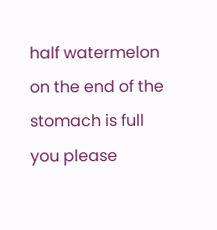half watermelon on the end of the stomach is full you please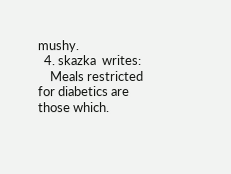mushy.
  4. skazka  writes:
    Meals restricted for diabetics are those which.